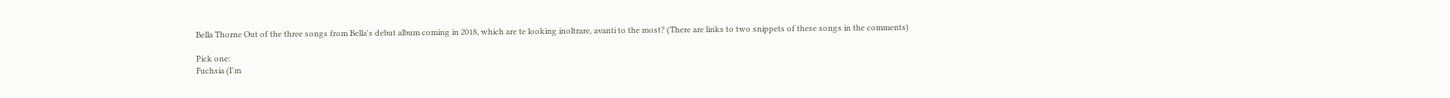Bella Thorne Out of the three songs from Bella's debut album coming in 2018, which are te looking inoltrare, avanti to the most? (There are links to two snippets of these songs in the comments)

Pick one:
Fuchsia (I'm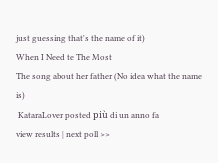just guessing that's the name of it)
When I Need te The Most
The song about her father (No idea what the name is)
 KataraLover posted più di un anno fa
view results | next poll >>